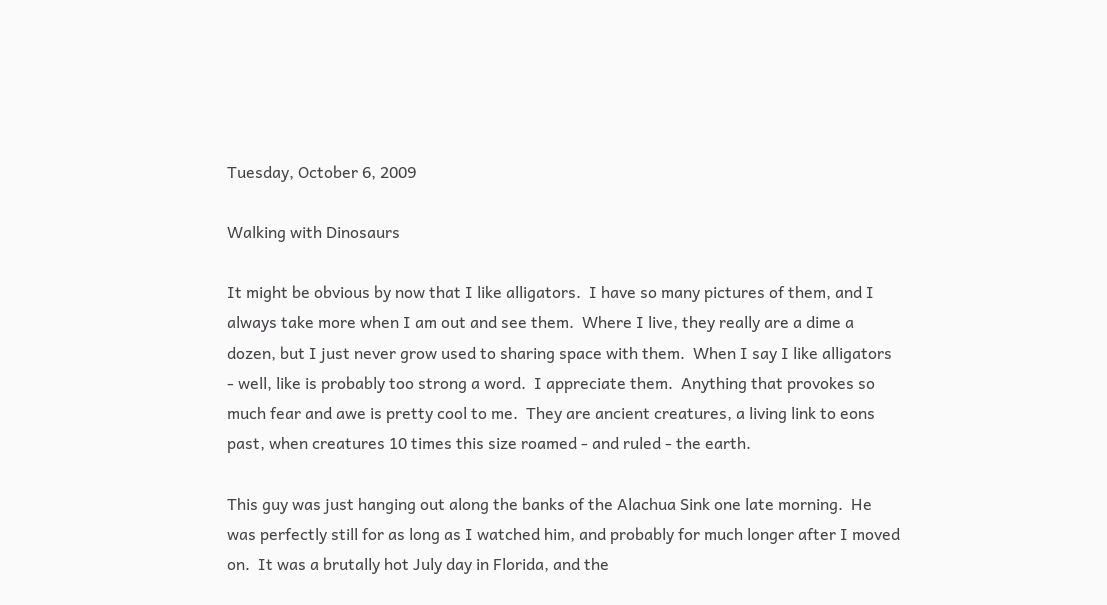Tuesday, October 6, 2009

Walking with Dinosaurs

It might be obvious by now that I like alligators.  I have so many pictures of them, and I always take more when I am out and see them.  Where I live, they really are a dime a dozen, but I just never grow used to sharing space with them.  When I say I like alligators - well, like is probably too strong a word.  I appreciate them.  Anything that provokes so much fear and awe is pretty cool to me.  They are ancient creatures, a living link to eons past, when creatures 10 times this size roamed - and ruled - the earth.

This guy was just hanging out along the banks of the Alachua Sink one late morning.  He was perfectly still for as long as I watched him, and probably for much longer after I moved on.  It was a brutally hot July day in Florida, and the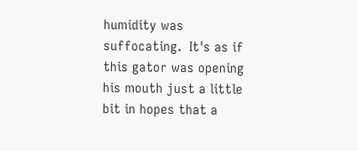humidity was suffocating.  It's as if this gator was opening his mouth just a little bit in hopes that a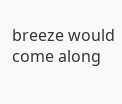breeze would come along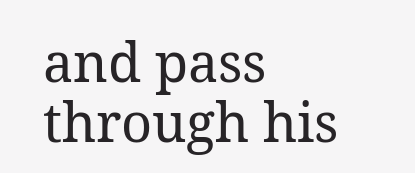and pass through his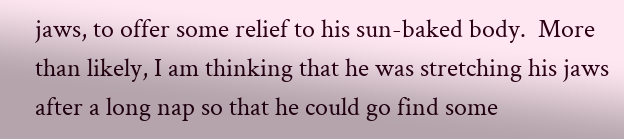jaws, to offer some relief to his sun-baked body.  More than likely, I am thinking that he was stretching his jaws after a long nap so that he could go find some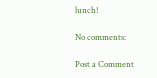lunch!

No comments:

Post a Comment